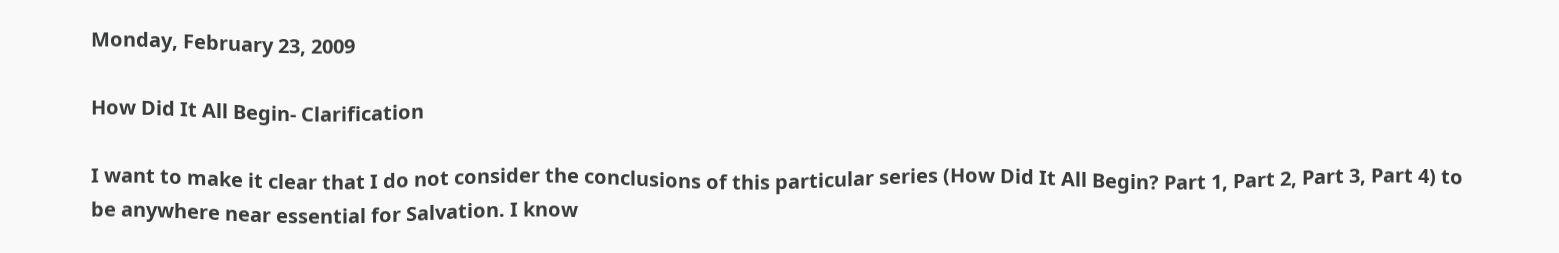Monday, February 23, 2009

How Did It All Begin- Clarification

I want to make it clear that I do not consider the conclusions of this particular series (How Did It All Begin? Part 1, Part 2, Part 3, Part 4) to be anywhere near essential for Salvation. I know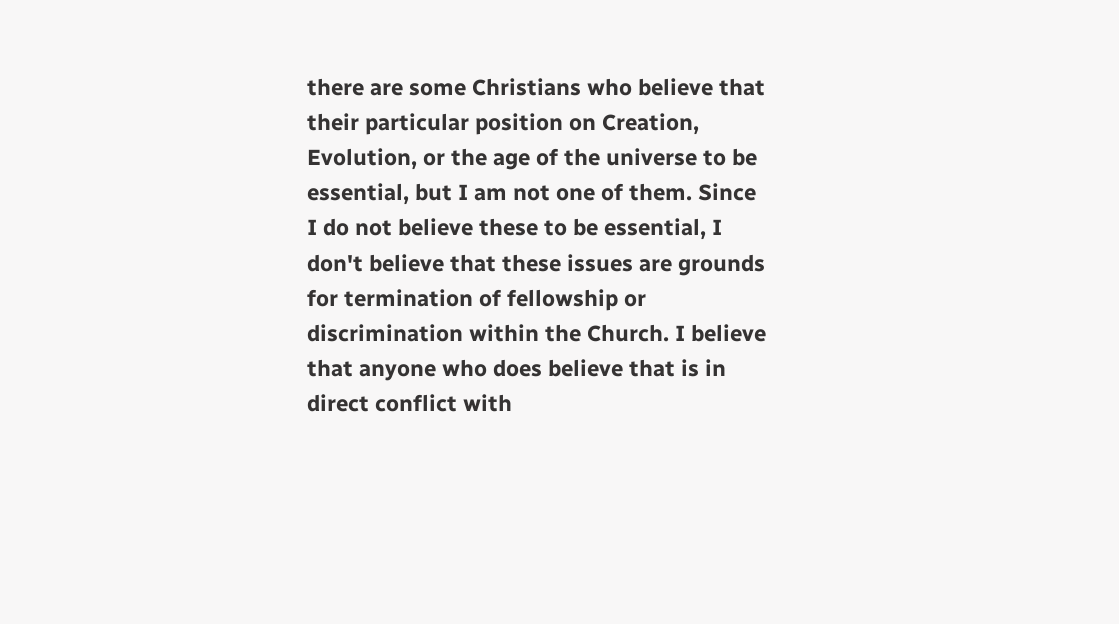there are some Christians who believe that their particular position on Creation, Evolution, or the age of the universe to be essential, but I am not one of them. Since I do not believe these to be essential, I don't believe that these issues are grounds for termination of fellowship or discrimination within the Church. I believe that anyone who does believe that is in direct conflict with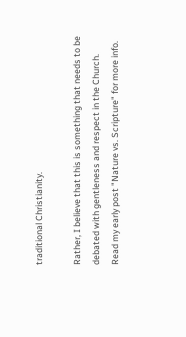traditional Christianity.

Rather, I believe that this is something that needs to be debated with gentleness and respect in the Church. Read my early post "Nature vs. Scripture" for more info.